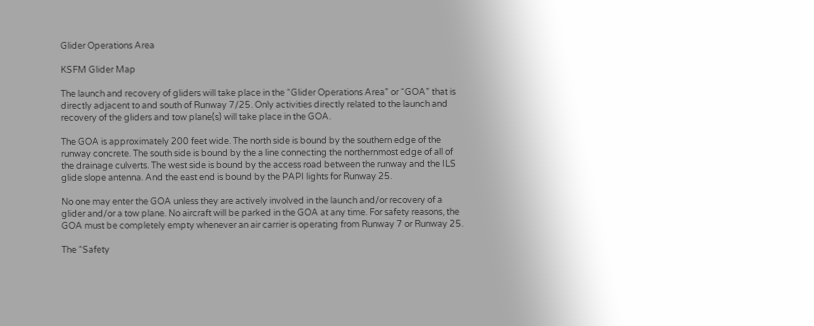Glider Operations Area

KSFM Glider Map

The launch and recovery of gliders will take place in the “Glider Operations Area” or “GOA” that is directly adjacent to and south of Runway 7/25. Only activities directly related to the launch and recovery of the gliders and tow plane(s) will take place in the GOA.

The GOA is approximately 200 feet wide. The north side is bound by the southern edge of the runway concrete. The south side is bound by the a line connecting the northernmost edge of all of the drainage culverts. The west side is bound by the access road between the runway and the ILS glide slope antenna. And the east end is bound by the PAPI lights for Runway 25.

No one may enter the GOA unless they are actively involved in the launch and/or recovery of a glider and/or a tow plane. No aircraft will be parked in the GOA at any time. For safety reasons, the GOA must be completely empty whenever an air carrier is operating from Runway 7 or Runway 25.

The “Safety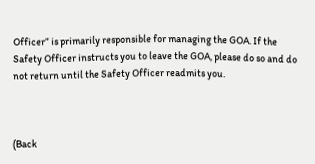Officer” is primarily responsible for managing the GOA. If the Safety Officer instructs you to leave the GOA, please do so and do not return until the Safety Officer readmits you.



(Back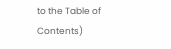to the Table of Contents)